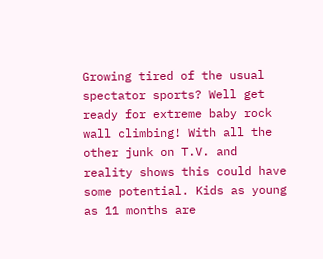Growing tired of the usual spectator sports? Well get ready for extreme baby rock wall climbing! With all the other junk on T.V. and reality shows this could have some potential. Kids as young as 11 months are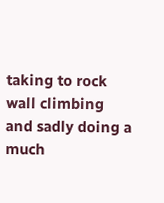taking to rock wall climbing and sadly doing a much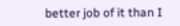better job of it than I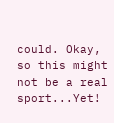could. Okay, so this might not be a real sport...Yet!